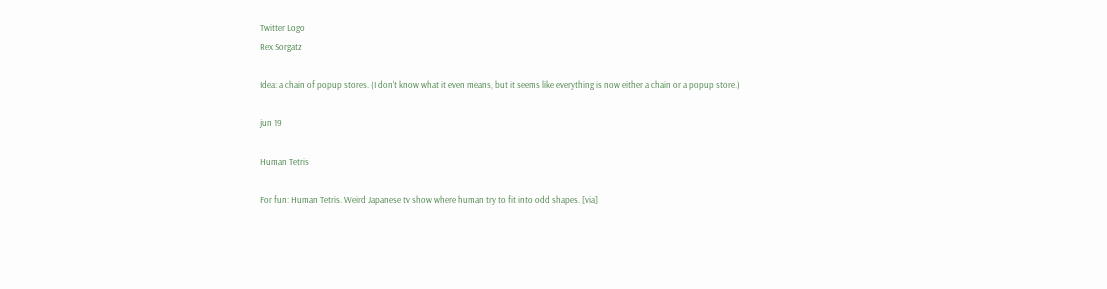Twitter Logo
Rex Sorgatz

Idea: a chain of popup stores. (I don't know what it even means, but it seems like everything is now either a chain or a popup store.)

jun 19

Human Tetris

For fun: Human Tetris. Weird Japanese tv show where human try to fit into odd shapes. [via]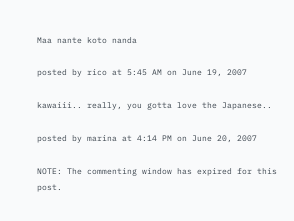Maa nante koto nanda

posted by rico at 5:45 AM on June 19, 2007

kawaiii.. really, you gotta love the Japanese..

posted by marina at 4:14 PM on June 20, 2007

NOTE: The commenting window has expired for this post.